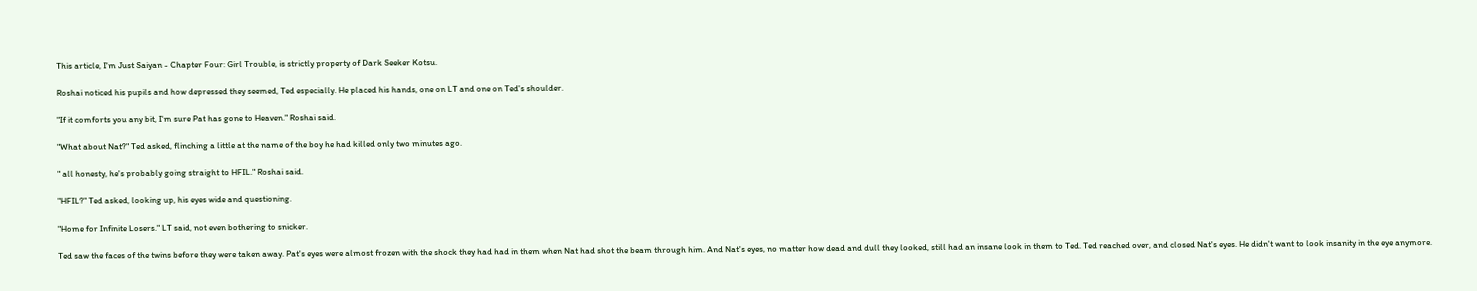This article, I'm Just Saiyan - Chapter Four: Girl Trouble, is strictly property of Dark Seeker Kotsu.

Roshai noticed his pupils and how depressed they seemed, Ted especially. He placed his hands, one on LT and one on Ted's shoulder.

"If it comforts you any bit, I'm sure Pat has gone to Heaven." Roshai said.

"What about Nat?" Ted asked, flinching a little at the name of the boy he had killed only two minutes ago.

" all honesty, he's probably going straight to HFIL." Roshai said.

"HFIL?" Ted asked, looking up, his eyes wide and questioning.

"Home for Infinite Losers." LT said, not even bothering to snicker.

Ted saw the faces of the twins before they were taken away. Pat's eyes were almost frozen with the shock they had had in them when Nat had shot the beam through him. And Nat's eyes, no matter how dead and dull they looked, still had an insane look in them to Ted. Ted reached over, and closed Nat's eyes. He didn't want to look insanity in the eye anymore.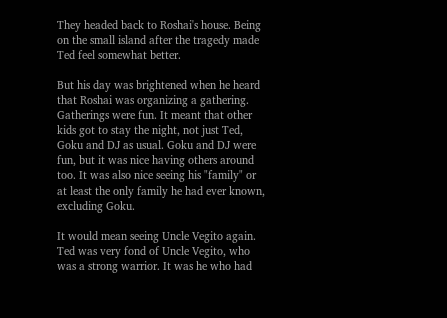They headed back to Roshai's house. Being on the small island after the tragedy made Ted feel somewhat better.

But his day was brightened when he heard that Roshai was organizing a gathering.
Gatherings were fun. It meant that other kids got to stay the night, not just Ted, Goku and DJ as usual. Goku and DJ were fun, but it was nice having others around too. It was also nice seeing his "family" or at least the only family he had ever known, excluding Goku.

It would mean seeing Uncle Vegito again. Ted was very fond of Uncle Vegito, who was a strong warrior. It was he who had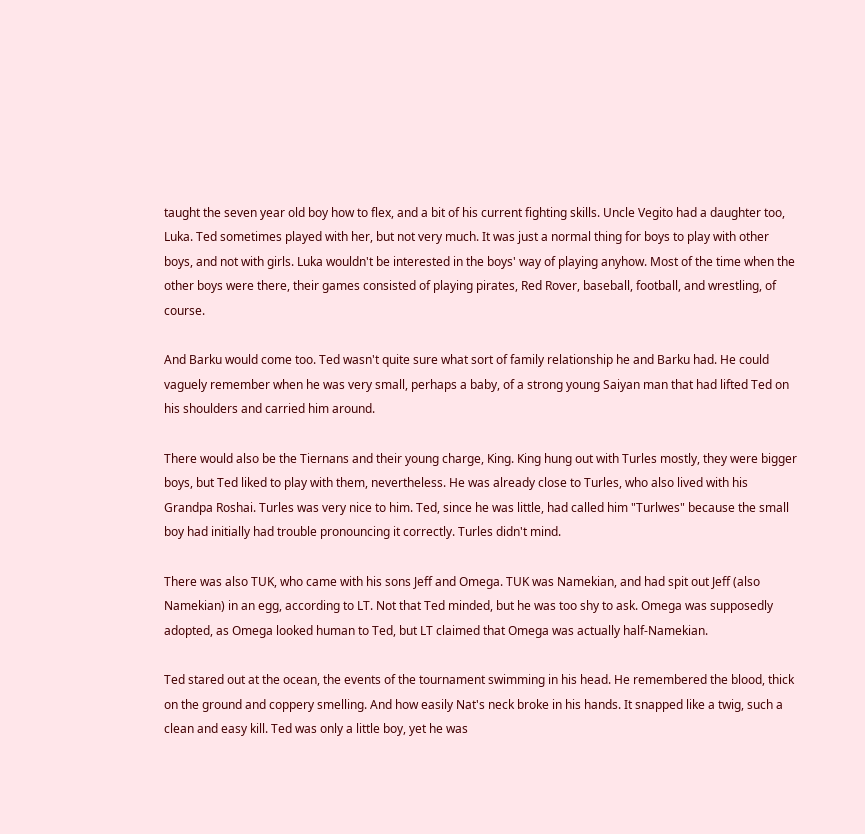taught the seven year old boy how to flex, and a bit of his current fighting skills. Uncle Vegito had a daughter too, Luka. Ted sometimes played with her, but not very much. It was just a normal thing for boys to play with other boys, and not with girls. Luka wouldn't be interested in the boys' way of playing anyhow. Most of the time when the other boys were there, their games consisted of playing pirates, Red Rover, baseball, football, and wrestling, of course.

And Barku would come too. Ted wasn't quite sure what sort of family relationship he and Barku had. He could vaguely remember when he was very small, perhaps a baby, of a strong young Saiyan man that had lifted Ted on his shoulders and carried him around.

There would also be the Tiernans and their young charge, King. King hung out with Turles mostly, they were bigger boys, but Ted liked to play with them, nevertheless. He was already close to Turles, who also lived with his Grandpa Roshai. Turles was very nice to him. Ted, since he was little, had called him "Turlwes" because the small boy had initially had trouble pronouncing it correctly. Turles didn't mind.

There was also TUK, who came with his sons Jeff and Omega. TUK was Namekian, and had spit out Jeff (also Namekian) in an egg, according to LT. Not that Ted minded, but he was too shy to ask. Omega was supposedly adopted, as Omega looked human to Ted, but LT claimed that Omega was actually half-Namekian.

Ted stared out at the ocean, the events of the tournament swimming in his head. He remembered the blood, thick on the ground and coppery smelling. And how easily Nat's neck broke in his hands. It snapped like a twig, such a clean and easy kill. Ted was only a little boy, yet he was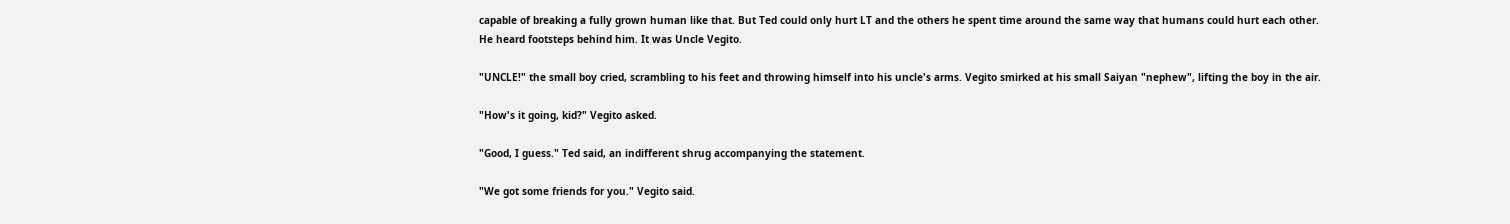capable of breaking a fully grown human like that. But Ted could only hurt LT and the others he spent time around the same way that humans could hurt each other.
He heard footsteps behind him. It was Uncle Vegito.

"UNCLE!" the small boy cried, scrambling to his feet and throwing himself into his uncle's arms. Vegito smirked at his small Saiyan "nephew", lifting the boy in the air.

"How's it going, kid?" Vegito asked.

"Good, I guess." Ted said, an indifferent shrug accompanying the statement.

"We got some friends for you." Vegito said.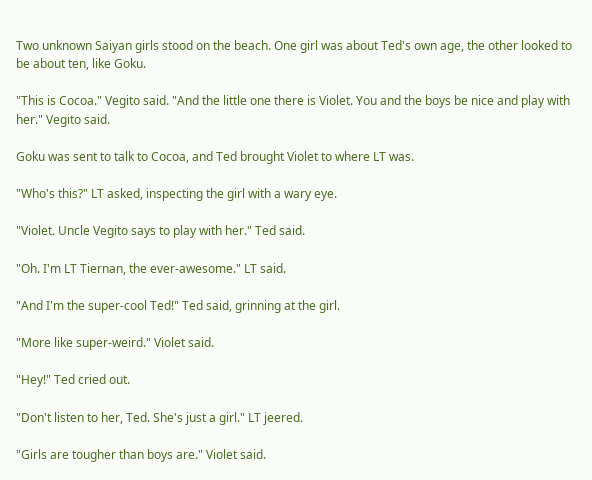Two unknown Saiyan girls stood on the beach. One girl was about Ted's own age, the other looked to be about ten, like Goku.

"This is Cocoa." Vegito said. "And the little one there is Violet. You and the boys be nice and play with her." Vegito said.

Goku was sent to talk to Cocoa, and Ted brought Violet to where LT was.

"Who's this?" LT asked, inspecting the girl with a wary eye.

"Violet. Uncle Vegito says to play with her." Ted said.

"Oh. I'm LT Tiernan, the ever-awesome." LT said.

"And I'm the super-cool Ted!" Ted said, grinning at the girl.

"More like super-weird." Violet said.

"Hey!" Ted cried out.

"Don't listen to her, Ted. She's just a girl." LT jeered.

"Girls are tougher than boys are." Violet said.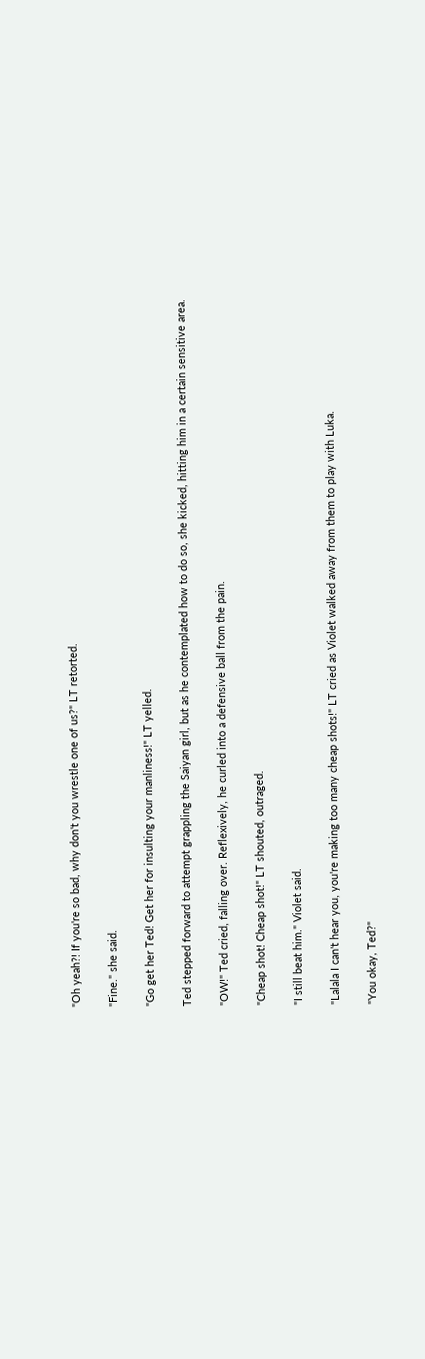"Oh yeah?! If you're so bad, why don't you wrestle one of us?" LT retorted.

"Fine." she said.

"Go get her Ted! Get her for insulting your manliness!" LT yelled.

Ted stepped forward to attempt grappling the Saiyan girl, but as he contemplated how to do so, she kicked, hitting him in a certain sensitive area.

"OW!" Ted cried, falling over. Reflexively, he curled into a defensive ball from the pain.

"Cheap shot! Cheap shot!" LT shouted, outraged.

"I still beat him." Violet said.

"Lalala I can't hear you, you're making too many cheap shots!" LT cried as Violet walked away from them to play with Luka.

"You okay, Ted?"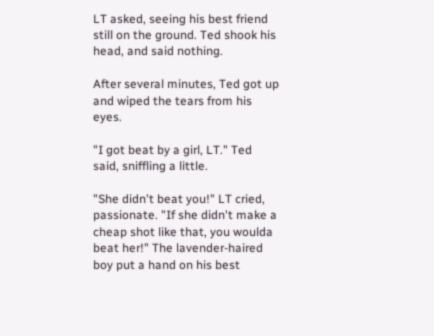LT asked, seeing his best friend still on the ground. Ted shook his head, and said nothing.

After several minutes, Ted got up and wiped the tears from his eyes.

"I got beat by a girl, LT." Ted said, sniffling a little.

"She didn't beat you!" LT cried, passionate. "If she didn't make a cheap shot like that, you woulda beat her!" The lavender-haired boy put a hand on his best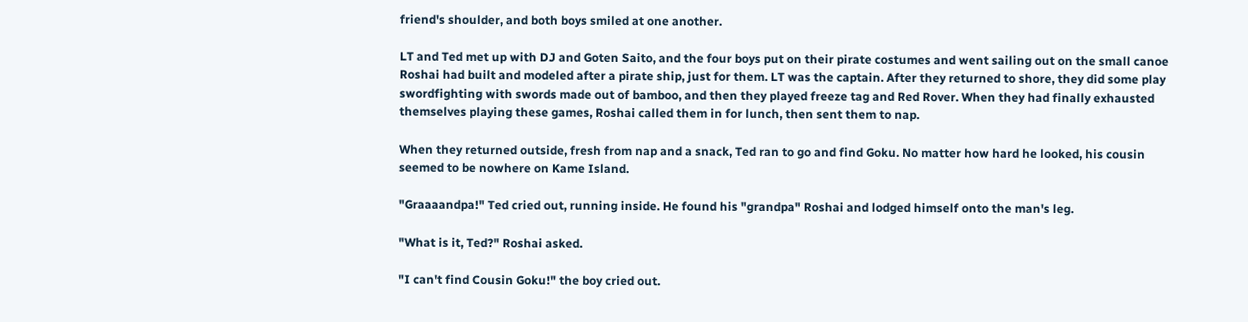friend's shoulder, and both boys smiled at one another.

LT and Ted met up with DJ and Goten Saito, and the four boys put on their pirate costumes and went sailing out on the small canoe Roshai had built and modeled after a pirate ship, just for them. LT was the captain. After they returned to shore, they did some play swordfighting with swords made out of bamboo, and then they played freeze tag and Red Rover. When they had finally exhausted themselves playing these games, Roshai called them in for lunch, then sent them to nap.

When they returned outside, fresh from nap and a snack, Ted ran to go and find Goku. No matter how hard he looked, his cousin seemed to be nowhere on Kame Island.

"Graaaandpa!" Ted cried out, running inside. He found his "grandpa" Roshai and lodged himself onto the man's leg.

"What is it, Ted?" Roshai asked.

"I can't find Cousin Goku!" the boy cried out.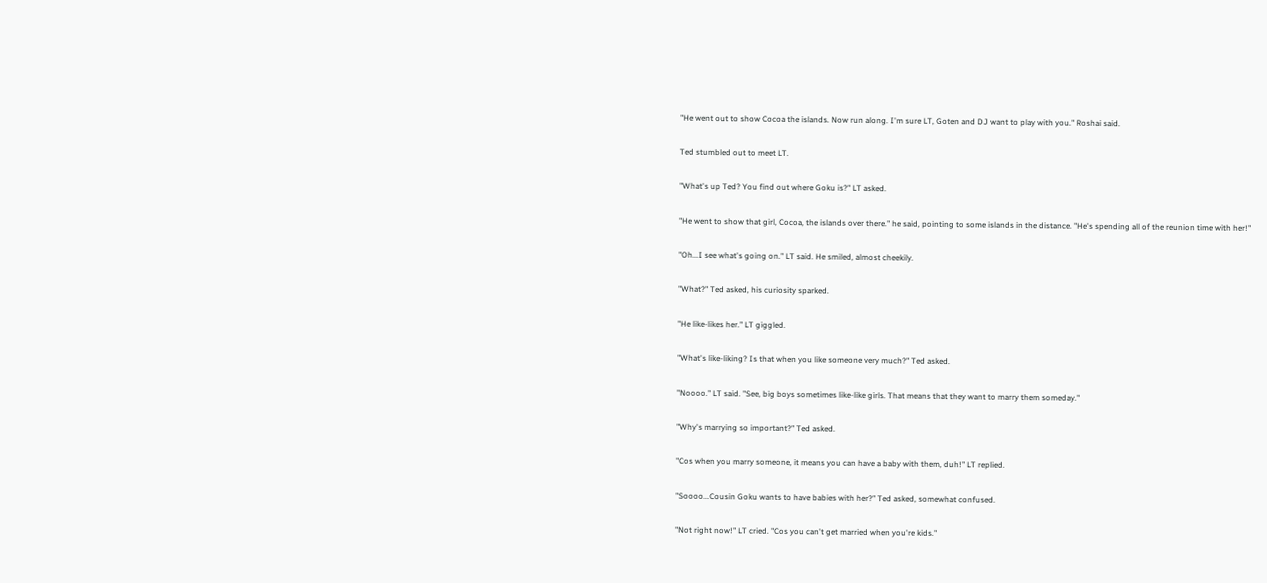"He went out to show Cocoa the islands. Now run along. I'm sure LT, Goten and DJ want to play with you." Roshai said.

Ted stumbled out to meet LT.

"What's up Ted? You find out where Goku is?" LT asked.

"He went to show that girl, Cocoa, the islands over there." he said, pointing to some islands in the distance. "He's spending all of the reunion time with her!"

"Oh...I see what's going on." LT said. He smiled, almost cheekily.

"What?" Ted asked, his curiosity sparked.

"He like-likes her." LT giggled.

"What's like-liking? Is that when you like someone very much?" Ted asked.

"Noooo." LT said. "See, big boys sometimes like-like girls. That means that they want to marry them someday."

"Why's marrying so important?" Ted asked.

"Cos when you marry someone, it means you can have a baby with them, duh!" LT replied.

"Soooo...Cousin Goku wants to have babies with her?" Ted asked, somewhat confused.

"Not right now!" LT cried. "Cos you can't get married when you're kids."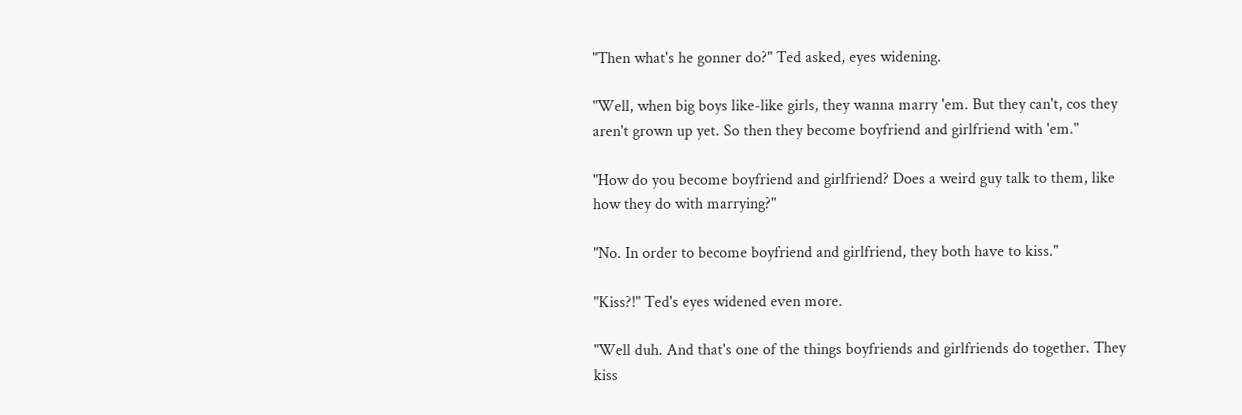"Then what's he gonner do?" Ted asked, eyes widening.

"Well, when big boys like-like girls, they wanna marry 'em. But they can't, cos they aren't grown up yet. So then they become boyfriend and girlfriend with 'em."

"How do you become boyfriend and girlfriend? Does a weird guy talk to them, like how they do with marrying?"

"No. In order to become boyfriend and girlfriend, they both have to kiss."

"Kiss?!" Ted's eyes widened even more.

"Well duh. And that's one of the things boyfriends and girlfriends do together. They kiss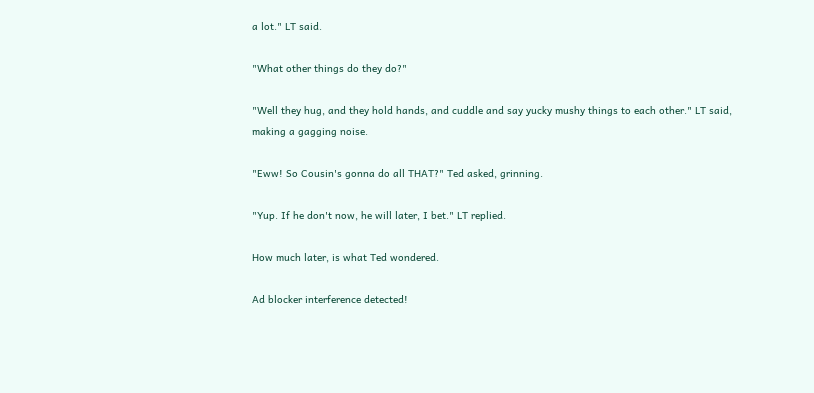a lot." LT said.

"What other things do they do?"

"Well they hug, and they hold hands, and cuddle and say yucky mushy things to each other." LT said, making a gagging noise.

"Eww! So Cousin's gonna do all THAT?" Ted asked, grinning.

"Yup. If he don't now, he will later, I bet." LT replied.

How much later, is what Ted wondered.

Ad blocker interference detected!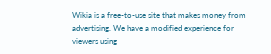Wikia is a free-to-use site that makes money from advertising. We have a modified experience for viewers using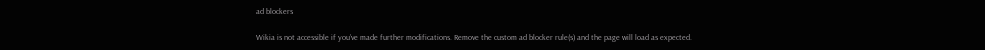ad blockers

Wikia is not accessible if you’ve made further modifications. Remove the custom ad blocker rule(s) and the page will load as expected.